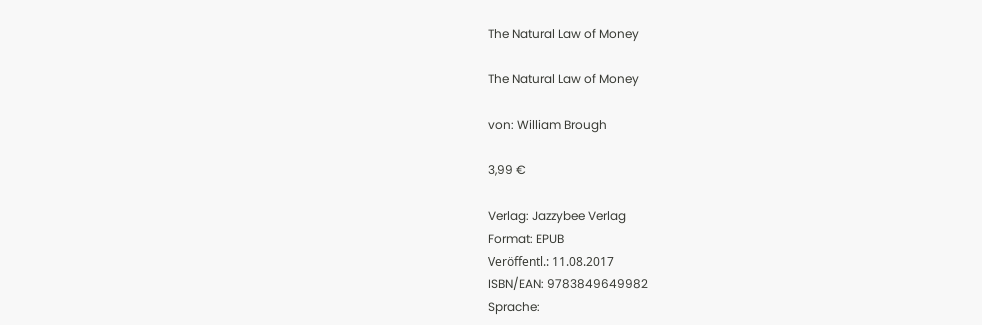The Natural Law of Money

The Natural Law of Money

von: William Brough

3,99 €

Verlag: Jazzybee Verlag
Format: EPUB
Veröffentl.: 11.08.2017
ISBN/EAN: 9783849649982
Sprache: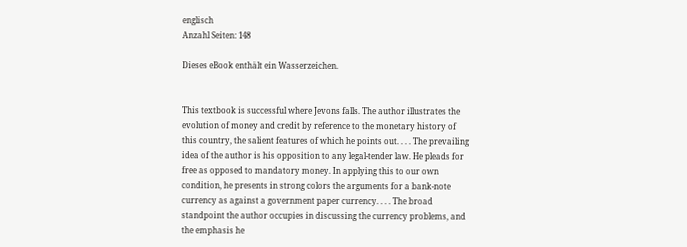englisch
Anzahl Seiten: 148

Dieses eBook enthält ein Wasserzeichen.


This textbook is successful where Jevons falls. The author illustrates the evolution of money and credit by reference to the monetary history of this country, the salient features of which he points out. . . . The prevailing idea of the author is his opposition to any legal-tender law. He pleads for free as opposed to mandatory money. In applying this to our own condition, he presents in strong colors the arguments for a bank-note currency as against a government paper currency. . . . The broad standpoint the author occupies in discussing the currency problems, and the emphasis he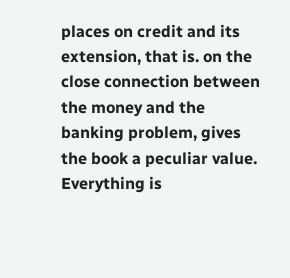places on credit and its extension, that is. on the close connection between the money and the banking problem, gives the book a peculiar value. Everything is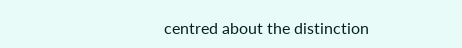centred about the distinction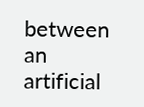between an artificial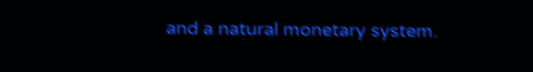and a natural monetary system.